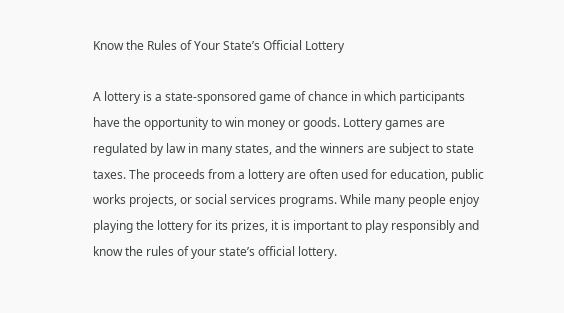Know the Rules of Your State’s Official Lottery

A lottery is a state-sponsored game of chance in which participants have the opportunity to win money or goods. Lottery games are regulated by law in many states, and the winners are subject to state taxes. The proceeds from a lottery are often used for education, public works projects, or social services programs. While many people enjoy playing the lottery for its prizes, it is important to play responsibly and know the rules of your state’s official lottery.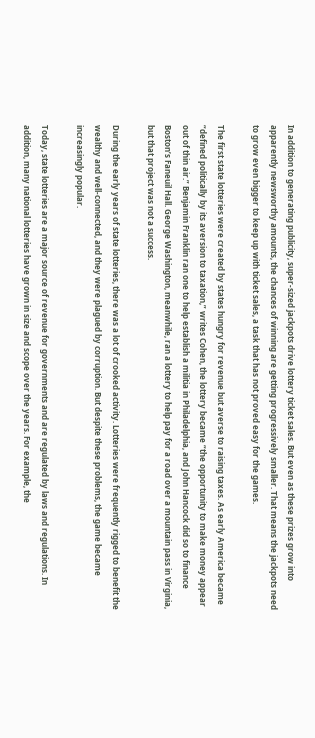In addition to generating publicity, super-sized jackpots drive lottery ticket sales. But even as these prizes grow into apparently newsworthy amounts, the chances of winning are getting progressively smaller. That means the jackpots need to grow even bigger to keep up with ticket sales, a task that has not proved easy for the games.

The first state lotteries were created by states hungry for revenue but averse to raising taxes. As early America became “defined politically by its aversion to taxation,” writes Cohen, the lottery became “the opportunity to make money appear out of thin air.” Benjamin Franklin ran one to help establish a militia in Philadelphia, and John Hancock did so to finance Boston’s Faneuil Hall. George Washington, meanwhile, ran a lottery to help pay for a road over a mountain pass in Virginia, but that project was not a success.

During the early years of state lotteries, there was a lot of crooked activity. Lotteries were frequently rigged to benefit the wealthy and well-connected, and they were plagued by corruption. But despite these problems, the game became increasingly popular.

Today, state lotteries are a major source of revenue for governments and are regulated by laws and regulations. In addition, many national lotteries have grown in size and scope over the years. For example, the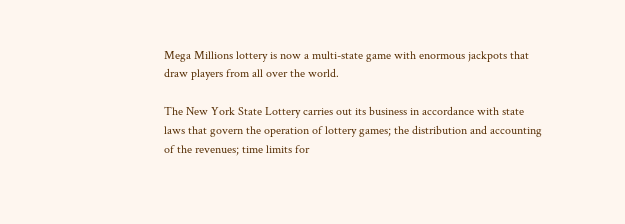Mega Millions lottery is now a multi-state game with enormous jackpots that draw players from all over the world.

The New York State Lottery carries out its business in accordance with state laws that govern the operation of lottery games; the distribution and accounting of the revenues; time limits for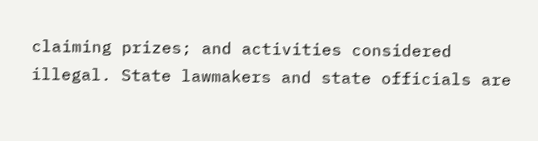claiming prizes; and activities considered illegal. State lawmakers and state officials are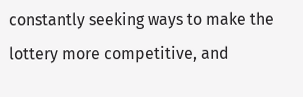constantly seeking ways to make the lottery more competitive, and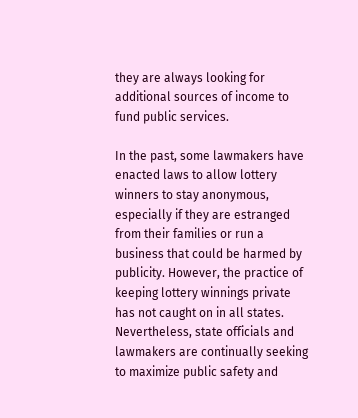they are always looking for additional sources of income to fund public services.

In the past, some lawmakers have enacted laws to allow lottery winners to stay anonymous, especially if they are estranged from their families or run a business that could be harmed by publicity. However, the practice of keeping lottery winnings private has not caught on in all states. Nevertheless, state officials and lawmakers are continually seeking to maximize public safety and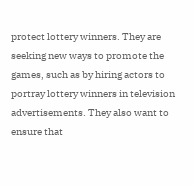protect lottery winners. They are seeking new ways to promote the games, such as by hiring actors to portray lottery winners in television advertisements. They also want to ensure that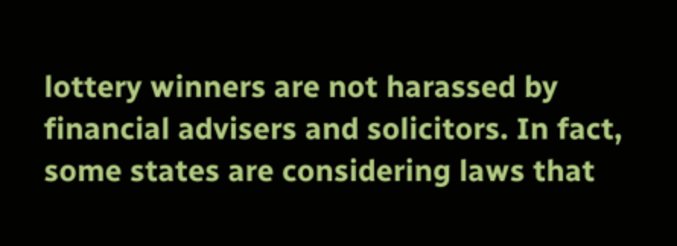lottery winners are not harassed by financial advisers and solicitors. In fact, some states are considering laws that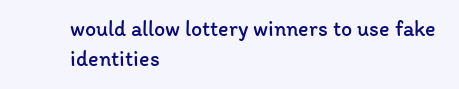would allow lottery winners to use fake identities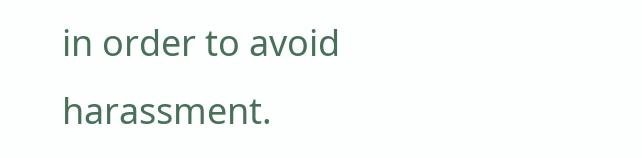in order to avoid harassment.